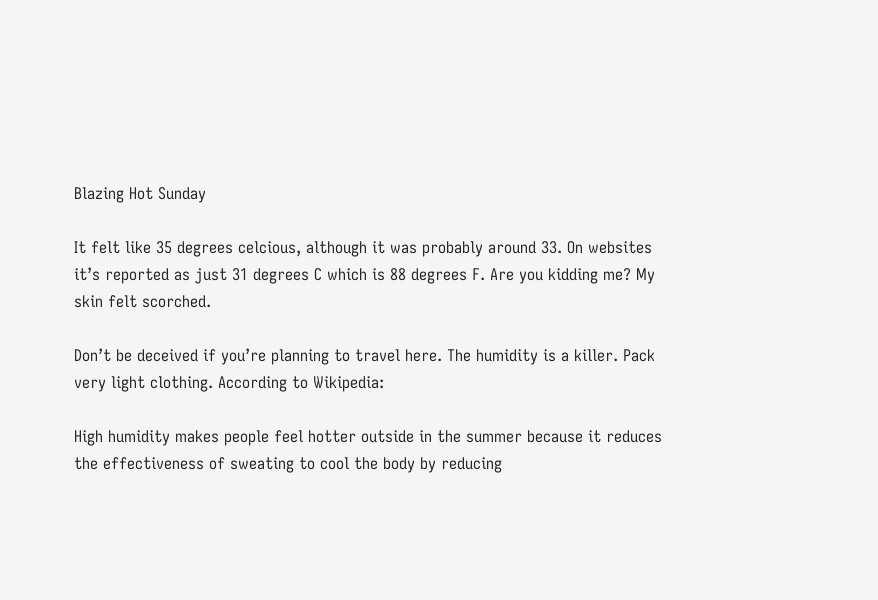Blazing Hot Sunday

It felt like 35 degrees celcious, although it was probably around 33. On websites it’s reported as just 31 degrees C which is 88 degrees F. Are you kidding me? My skin felt scorched.

Don’t be deceived if you’re planning to travel here. The humidity is a killer. Pack very light clothing. According to Wikipedia:

High humidity makes people feel hotter outside in the summer because it reduces the effectiveness of sweating to cool the body by reducing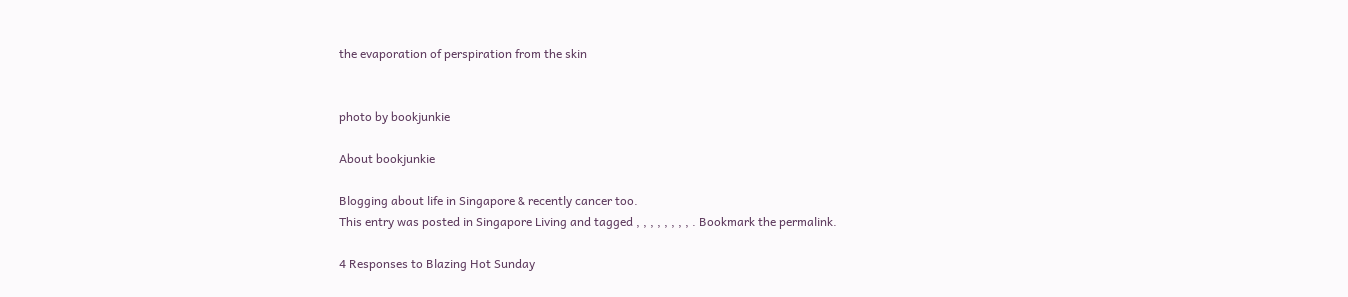the evaporation of perspiration from the skin


photo by bookjunkie

About bookjunkie

Blogging about life in Singapore & recently cancer too.
This entry was posted in Singapore Living and tagged , , , , , , , , . Bookmark the permalink.

4 Responses to Blazing Hot Sunday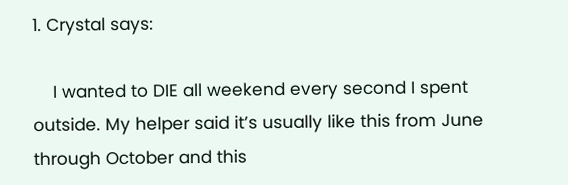1. Crystal says:

    I wanted to DIE all weekend every second I spent outside. My helper said it’s usually like this from June through October and this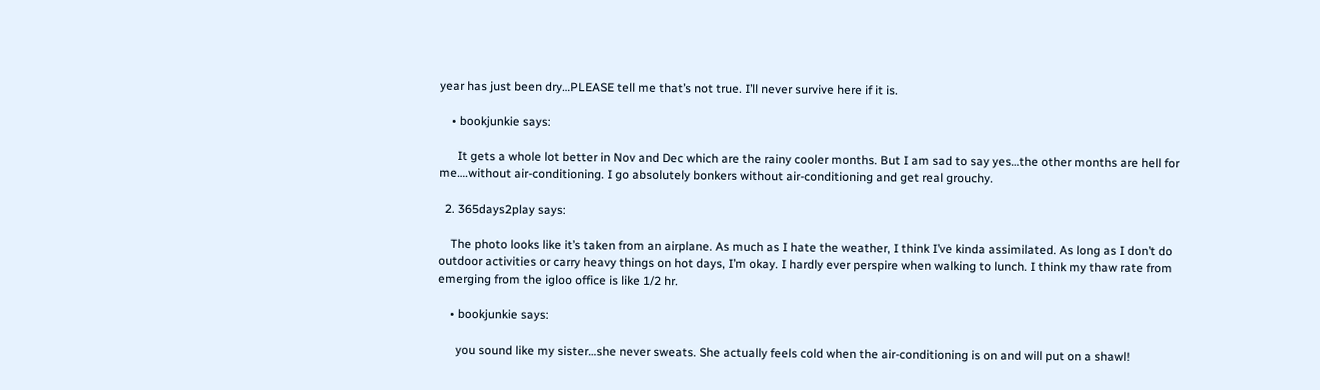year has just been dry…PLEASE tell me that’s not true. I’ll never survive here if it is.

    • bookjunkie says:

      It gets a whole lot better in Nov and Dec which are the rainy cooler months. But I am sad to say yes…the other months are hell for me….without air-conditioning. I go absolutely bonkers without air-conditioning and get real grouchy.

  2. 365days2play says:

    The photo looks like it’s taken from an airplane. As much as I hate the weather, I think I’ve kinda assimilated. As long as I don’t do outdoor activities or carry heavy things on hot days, I’m okay. I hardly ever perspire when walking to lunch. I think my thaw rate from emerging from the igloo office is like 1/2 hr.

    • bookjunkie says:

      you sound like my sister…she never sweats. She actually feels cold when the air-conditioning is on and will put on a shawl!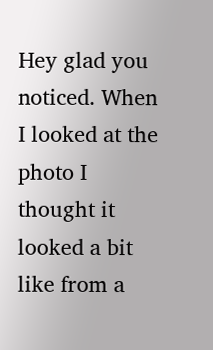Hey glad you noticed. When I looked at the photo I thought it looked a bit like from a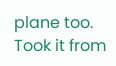plane too. Took it from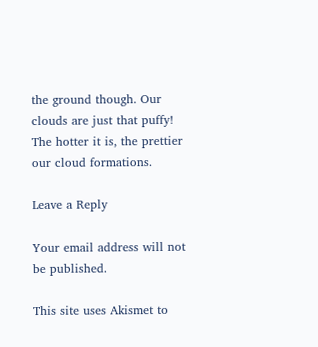the ground though. Our clouds are just that puffy! The hotter it is, the prettier our cloud formations.

Leave a Reply

Your email address will not be published.

This site uses Akismet to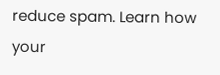reduce spam. Learn how your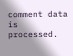comment data is processed.